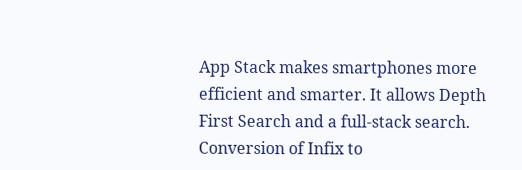App Stack makes smartphones more efficient and smarter. It allows Depth First Search and a full-stack search. Conversion of Infix to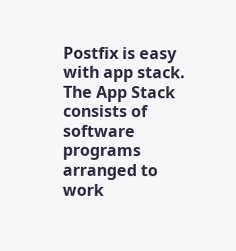Postfix is easy with app stack. The App Stack consists of software programs arranged to work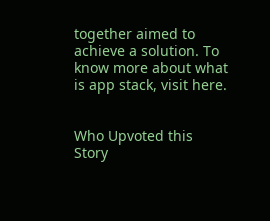together aimed to achieve a solution. To know more about what is app stack, visit here.


Who Upvoted this Story